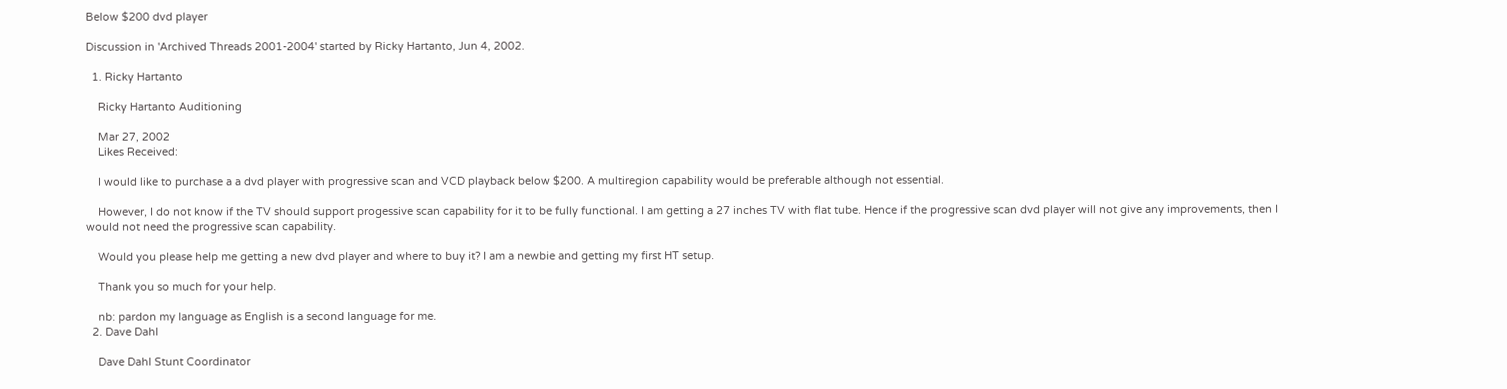Below $200 dvd player

Discussion in 'Archived Threads 2001-2004' started by Ricky Hartanto, Jun 4, 2002.

  1. Ricky Hartanto

    Ricky Hartanto Auditioning

    Mar 27, 2002
    Likes Received:

    I would like to purchase a a dvd player with progressive scan and VCD playback below $200. A multiregion capability would be preferable although not essential.

    However, I do not know if the TV should support progessive scan capability for it to be fully functional. I am getting a 27 inches TV with flat tube. Hence if the progressive scan dvd player will not give any improvements, then I would not need the progressive scan capability.

    Would you please help me getting a new dvd player and where to buy it? I am a newbie and getting my first HT setup.

    Thank you so much for your help.

    nb: pardon my language as English is a second language for me.
  2. Dave Dahl

    Dave Dahl Stunt Coordinator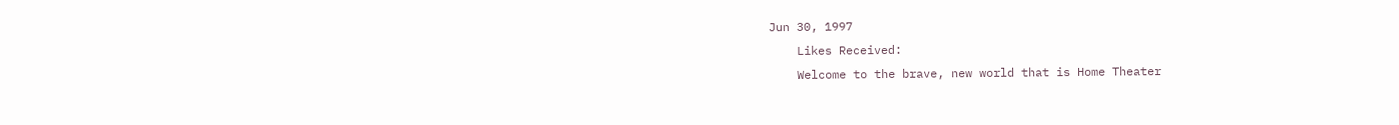Jun 30, 1997
    Likes Received:
    Welcome to the brave, new world that is Home Theater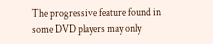The progressive feature found in some DVD players may only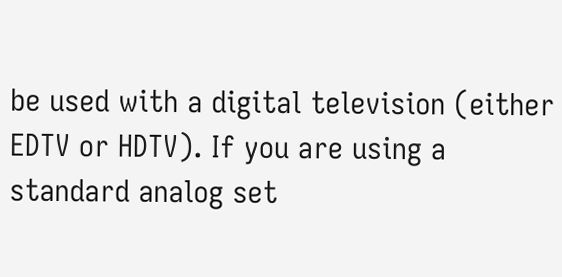be used with a digital television (either EDTV or HDTV). If you are using a standard analog set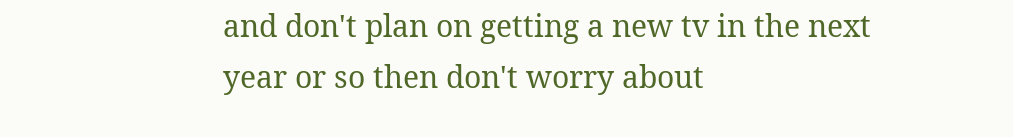and don't plan on getting a new tv in the next year or so then don't worry about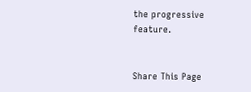the progressive feature.


Share This Page